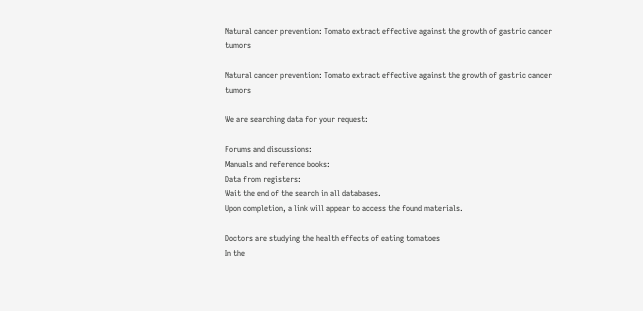Natural cancer prevention: Tomato extract effective against the growth of gastric cancer tumors

Natural cancer prevention: Tomato extract effective against the growth of gastric cancer tumors

We are searching data for your request:

Forums and discussions:
Manuals and reference books:
Data from registers:
Wait the end of the search in all databases.
Upon completion, a link will appear to access the found materials.

Doctors are studying the health effects of eating tomatoes
In the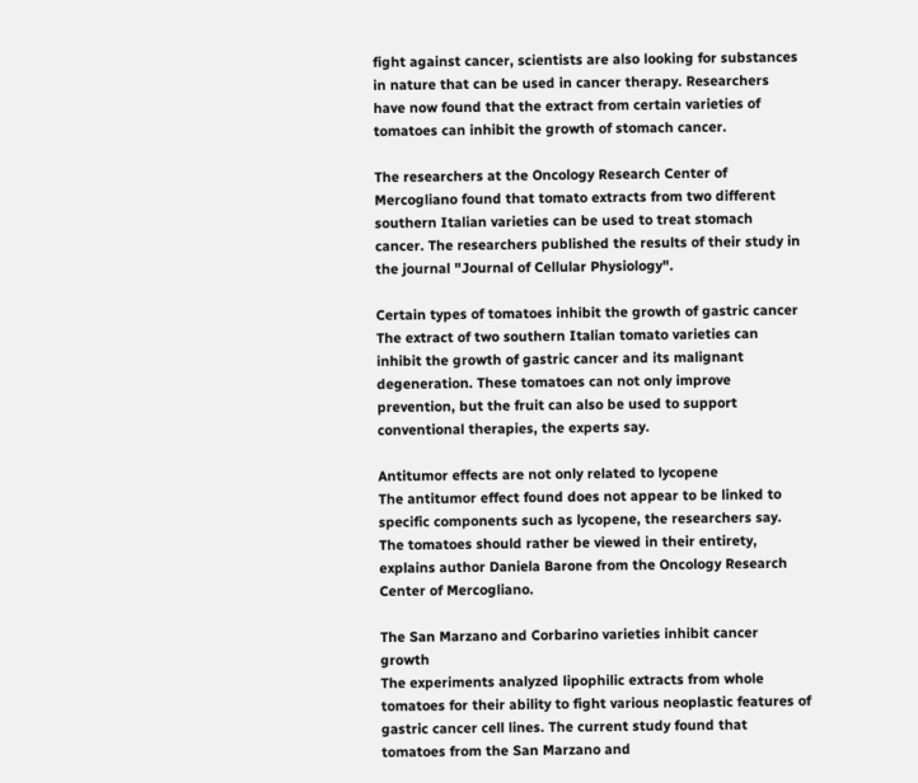fight against cancer, scientists are also looking for substances in nature that can be used in cancer therapy. Researchers have now found that the extract from certain varieties of tomatoes can inhibit the growth of stomach cancer.

The researchers at the Oncology Research Center of Mercogliano found that tomato extracts from two different southern Italian varieties can be used to treat stomach cancer. The researchers published the results of their study in the journal "Journal of Cellular Physiology".

Certain types of tomatoes inhibit the growth of gastric cancer
The extract of two southern Italian tomato varieties can inhibit the growth of gastric cancer and its malignant degeneration. These tomatoes can not only improve prevention, but the fruit can also be used to support conventional therapies, the experts say.

Antitumor effects are not only related to lycopene
The antitumor effect found does not appear to be linked to specific components such as lycopene, the researchers say. The tomatoes should rather be viewed in their entirety, explains author Daniela Barone from the Oncology Research Center of Mercogliano.

The San Marzano and Corbarino varieties inhibit cancer growth
The experiments analyzed lipophilic extracts from whole tomatoes for their ability to fight various neoplastic features of gastric cancer cell lines. The current study found that tomatoes from the San Marzano and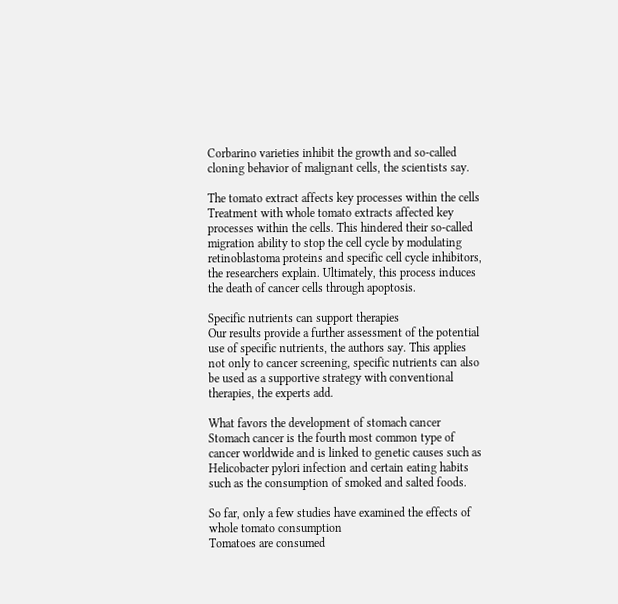Corbarino varieties inhibit the growth and so-called cloning behavior of malignant cells, the scientists say.

The tomato extract affects key processes within the cells
Treatment with whole tomato extracts affected key processes within the cells. This hindered their so-called migration ability to stop the cell cycle by modulating retinoblastoma proteins and specific cell cycle inhibitors, the researchers explain. Ultimately, this process induces the death of cancer cells through apoptosis.

Specific nutrients can support therapies
Our results provide a further assessment of the potential use of specific nutrients, the authors say. This applies not only to cancer screening, specific nutrients can also be used as a supportive strategy with conventional therapies, the experts add.

What favors the development of stomach cancer
Stomach cancer is the fourth most common type of cancer worldwide and is linked to genetic causes such as Helicobacter pylori infection and certain eating habits such as the consumption of smoked and salted foods.

So far, only a few studies have examined the effects of whole tomato consumption
Tomatoes are consumed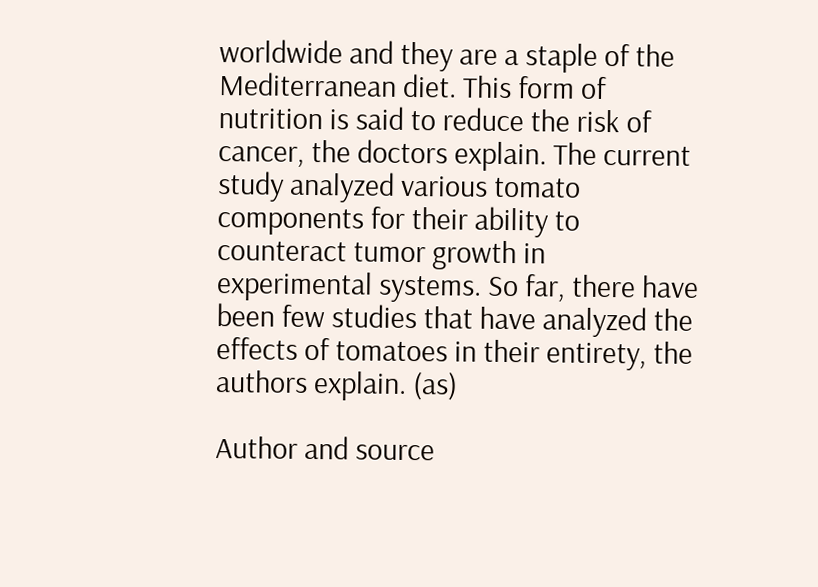worldwide and they are a staple of the Mediterranean diet. This form of nutrition is said to reduce the risk of cancer, the doctors explain. The current study analyzed various tomato components for their ability to counteract tumor growth in experimental systems. So far, there have been few studies that have analyzed the effects of tomatoes in their entirety, the authors explain. (as)

Author and source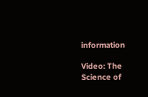information

Video: The Science of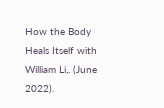How the Body Heals Itself with William Li,. (June 2022).